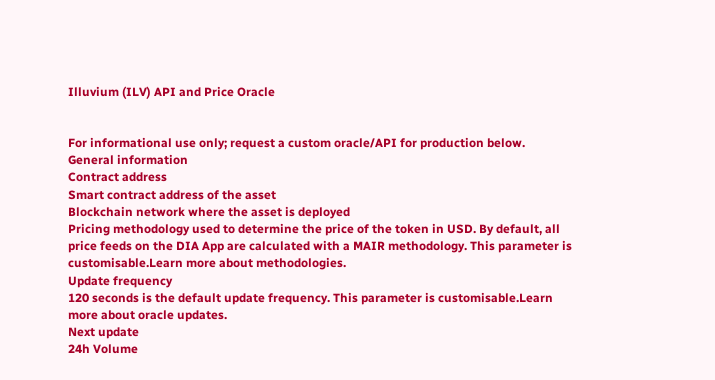Illuvium (ILV) API and Price Oracle


For informational use only; request a custom oracle/API for production below.
General information
Contract address
Smart contract address of the asset
Blockchain network where the asset is deployed
Pricing methodology used to determine the price of the token in USD. By default, all price feeds on the DIA App are calculated with a MAIR methodology. This parameter is customisable.Learn more about methodologies.
Update frequency
120 seconds is the default update frequency. This parameter is customisable.Learn more about oracle updates.
Next update
24h Volume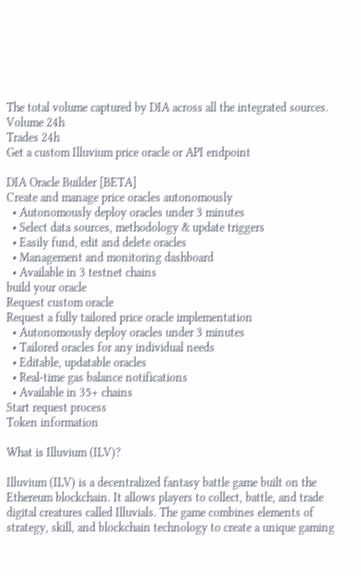The total volume captured by DIA across all the integrated sources.
Volume 24h
Trades 24h
Get a custom Illuvium price oracle or API endpoint

DIA Oracle Builder [BETA]
Create and manage price oracles autonomously
  • Autonomously deploy oracles under 3 minutes
  • Select data sources, methodology & update triggers
  • Easily fund, edit and delete oracles
  • Management and monitoring dashboard
  • Available in 3 testnet chains
build your oracle
Request custom oracle
Request a fully tailored price oracle implementation
  • Autonomously deploy oracles under 3 minutes
  • Tailored oracles for any individual needs
  • Editable, updatable oracles
  • Real-time gas balance notifications
  • Available in 35+ chains
Start request process
Token information

What is Illuvium (ILV)?

Illuvium (ILV) is a decentralized fantasy battle game built on the Ethereum blockchain. It allows players to collect, battle, and trade digital creatures called Illuvials. The game combines elements of strategy, skill, and blockchain technology to create a unique gaming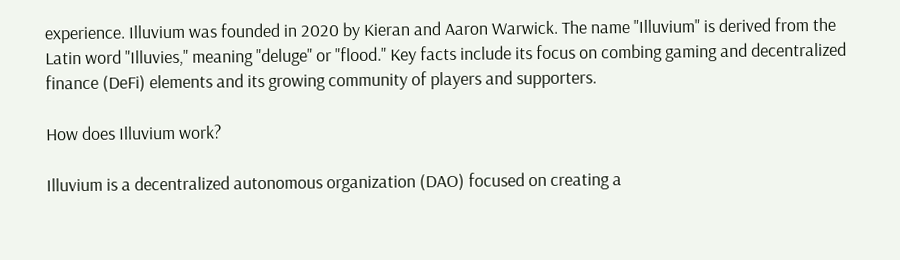experience. Illuvium was founded in 2020 by Kieran and Aaron Warwick. The name "Illuvium" is derived from the Latin word "Illuvies," meaning "deluge" or "flood." Key facts include its focus on combing gaming and decentralized finance (DeFi) elements and its growing community of players and supporters.

How does Illuvium work?

Illuvium is a decentralized autonomous organization (DAO) focused on creating a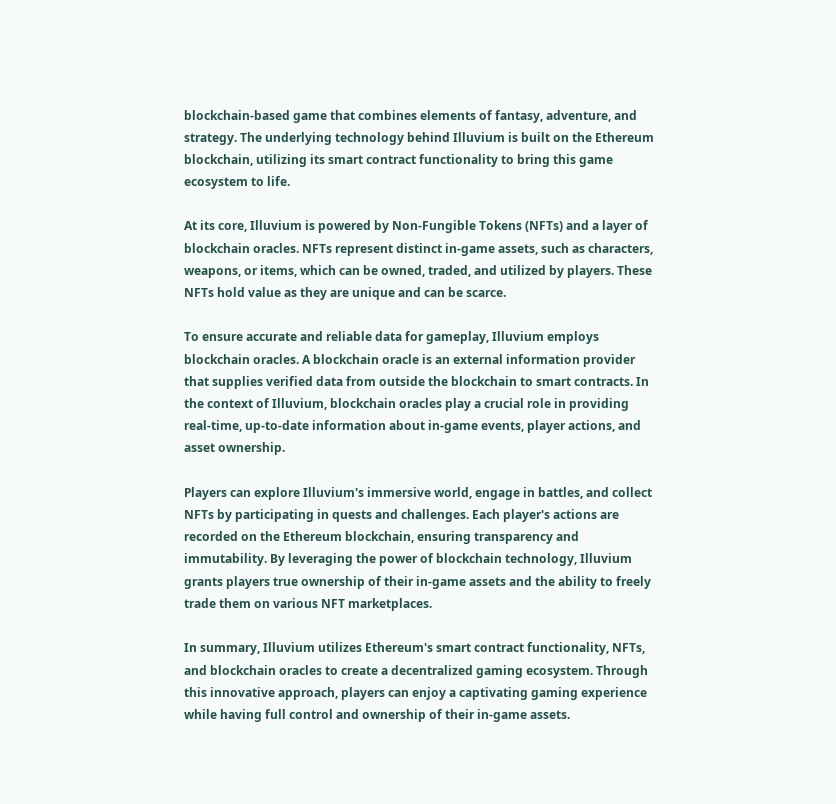blockchain-based game that combines elements of fantasy, adventure, and strategy. The underlying technology behind Illuvium is built on the Ethereum blockchain, utilizing its smart contract functionality to bring this game ecosystem to life.

At its core, Illuvium is powered by Non-Fungible Tokens (NFTs) and a layer of blockchain oracles. NFTs represent distinct in-game assets, such as characters, weapons, or items, which can be owned, traded, and utilized by players. These NFTs hold value as they are unique and can be scarce.

To ensure accurate and reliable data for gameplay, Illuvium employs blockchain oracles. A blockchain oracle is an external information provider that supplies verified data from outside the blockchain to smart contracts. In the context of Illuvium, blockchain oracles play a crucial role in providing real-time, up-to-date information about in-game events, player actions, and asset ownership.

Players can explore Illuvium's immersive world, engage in battles, and collect NFTs by participating in quests and challenges. Each player's actions are recorded on the Ethereum blockchain, ensuring transparency and immutability. By leveraging the power of blockchain technology, Illuvium grants players true ownership of their in-game assets and the ability to freely trade them on various NFT marketplaces.

In summary, Illuvium utilizes Ethereum's smart contract functionality, NFTs, and blockchain oracles to create a decentralized gaming ecosystem. Through this innovative approach, players can enjoy a captivating gaming experience while having full control and ownership of their in-game assets.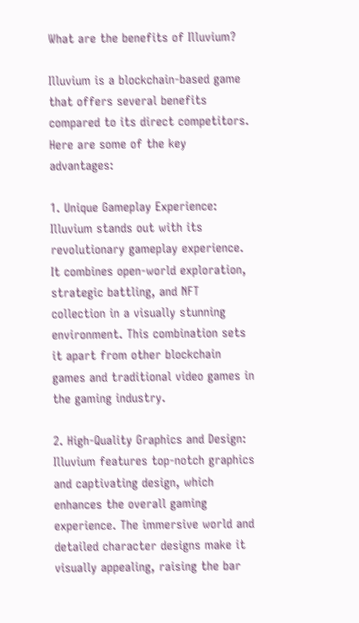What are the benefits of Illuvium?

Illuvium is a blockchain-based game that offers several benefits compared to its direct competitors. Here are some of the key advantages:

1. Unique Gameplay Experience: Illuvium stands out with its revolutionary gameplay experience. It combines open-world exploration, strategic battling, and NFT collection in a visually stunning environment. This combination sets it apart from other blockchain games and traditional video games in the gaming industry.

2. High-Quality Graphics and Design: Illuvium features top-notch graphics and captivating design, which enhances the overall gaming experience. The immersive world and detailed character designs make it visually appealing, raising the bar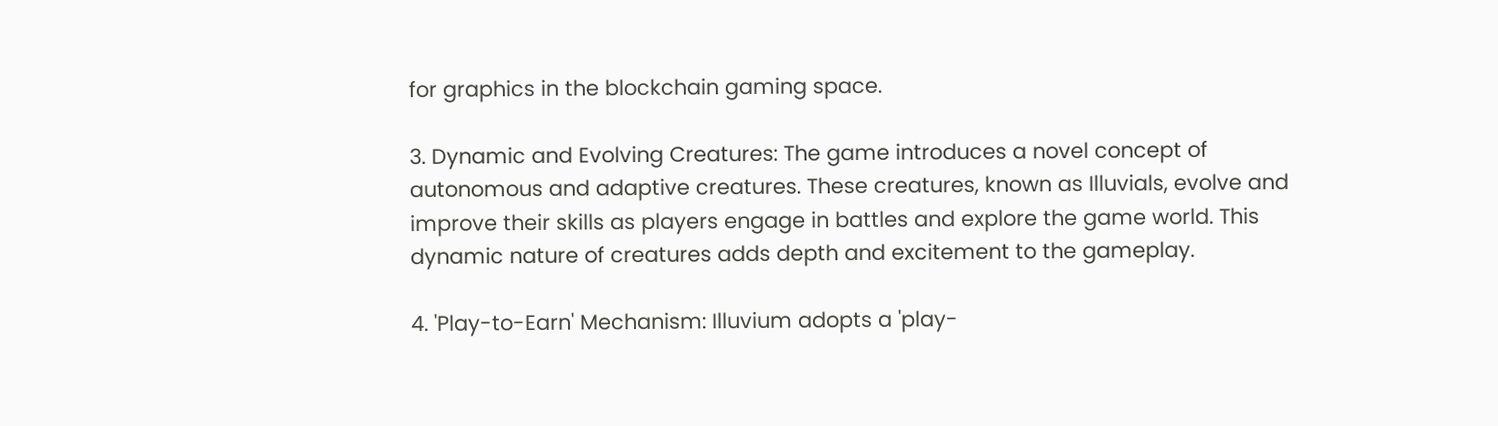for graphics in the blockchain gaming space.

3. Dynamic and Evolving Creatures: The game introduces a novel concept of autonomous and adaptive creatures. These creatures, known as Illuvials, evolve and improve their skills as players engage in battles and explore the game world. This dynamic nature of creatures adds depth and excitement to the gameplay.

4. 'Play-to-Earn' Mechanism: Illuvium adopts a 'play-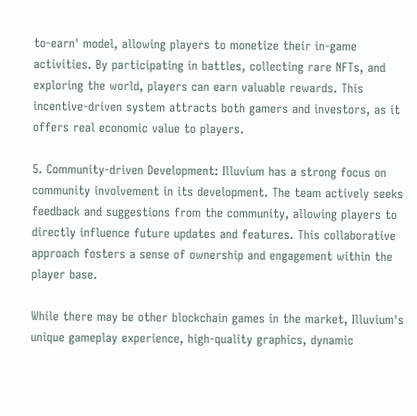to-earn' model, allowing players to monetize their in-game activities. By participating in battles, collecting rare NFTs, and exploring the world, players can earn valuable rewards. This incentive-driven system attracts both gamers and investors, as it offers real economic value to players.

5. Community-driven Development: Illuvium has a strong focus on community involvement in its development. The team actively seeks feedback and suggestions from the community, allowing players to directly influence future updates and features. This collaborative approach fosters a sense of ownership and engagement within the player base.

While there may be other blockchain games in the market, Illuvium's unique gameplay experience, high-quality graphics, dynamic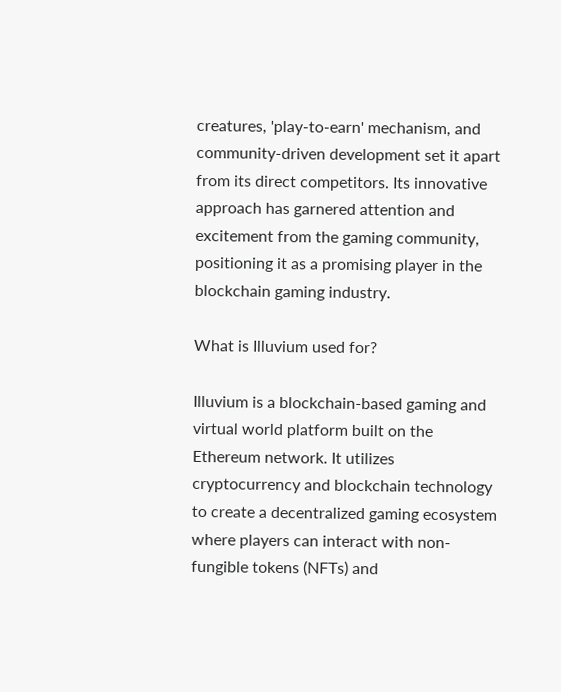creatures, 'play-to-earn' mechanism, and community-driven development set it apart from its direct competitors. Its innovative approach has garnered attention and excitement from the gaming community, positioning it as a promising player in the blockchain gaming industry.

What is Illuvium used for?

Illuvium is a blockchain-based gaming and virtual world platform built on the Ethereum network. It utilizes cryptocurrency and blockchain technology to create a decentralized gaming ecosystem where players can interact with non-fungible tokens (NFTs) and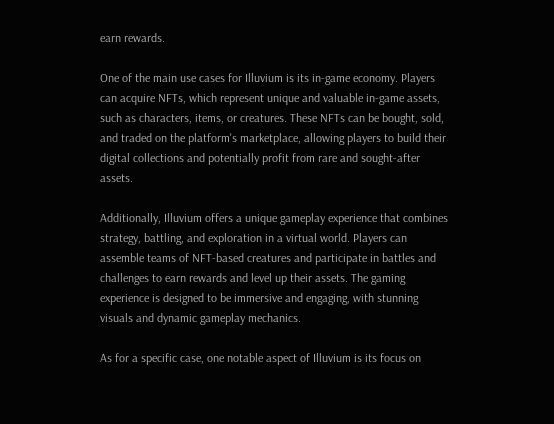earn rewards.

One of the main use cases for Illuvium is its in-game economy. Players can acquire NFTs, which represent unique and valuable in-game assets, such as characters, items, or creatures. These NFTs can be bought, sold, and traded on the platform's marketplace, allowing players to build their digital collections and potentially profit from rare and sought-after assets.

Additionally, Illuvium offers a unique gameplay experience that combines strategy, battling, and exploration in a virtual world. Players can assemble teams of NFT-based creatures and participate in battles and challenges to earn rewards and level up their assets. The gaming experience is designed to be immersive and engaging, with stunning visuals and dynamic gameplay mechanics.

As for a specific case, one notable aspect of Illuvium is its focus on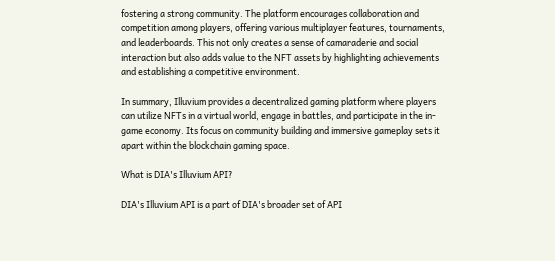fostering a strong community. The platform encourages collaboration and competition among players, offering various multiplayer features, tournaments, and leaderboards. This not only creates a sense of camaraderie and social interaction but also adds value to the NFT assets by highlighting achievements and establishing a competitive environment.

In summary, Illuvium provides a decentralized gaming platform where players can utilize NFTs in a virtual world, engage in battles, and participate in the in-game economy. Its focus on community building and immersive gameplay sets it apart within the blockchain gaming space.

What is DIA's Illuvium API?

DIA's Illuvium API is a part of DIA's broader set of API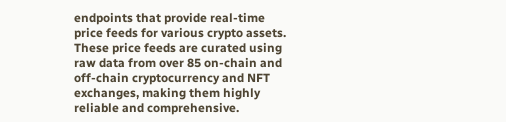endpoints that provide real-time price feeds for various crypto assets. These price feeds are curated using raw data from over 85 on-chain and off-chain cryptocurrency and NFT exchanges, making them highly reliable and comprehensive.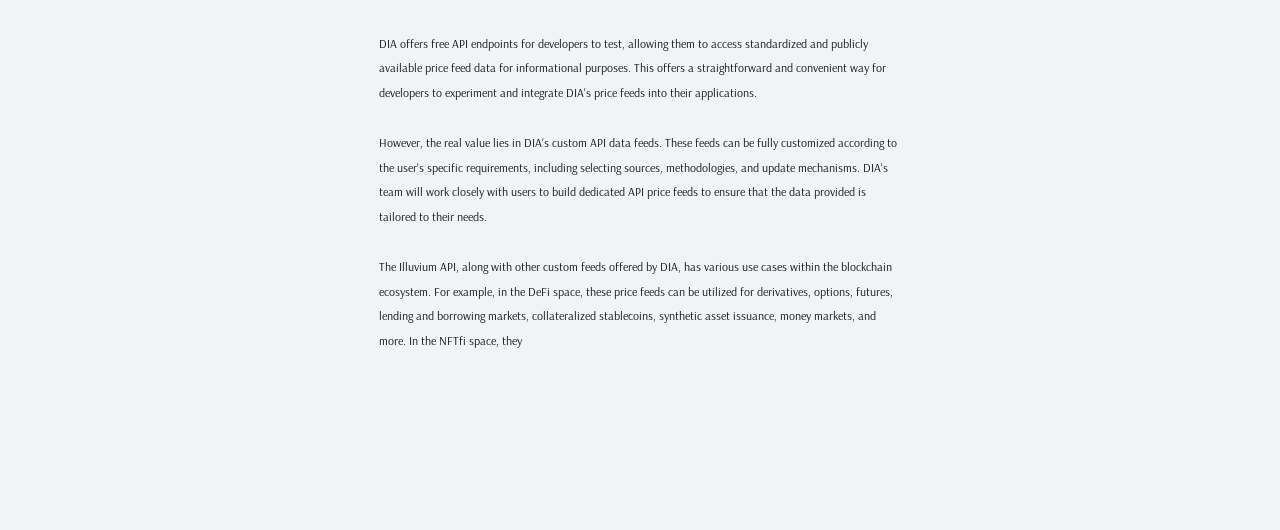DIA offers free API endpoints for developers to test, allowing them to access standardized and publicly available price feed data for informational purposes. This offers a straightforward and convenient way for developers to experiment and integrate DIA's price feeds into their applications.

However, the real value lies in DIA's custom API data feeds. These feeds can be fully customized according to the user's specific requirements, including selecting sources, methodologies, and update mechanisms. DIA's team will work closely with users to build dedicated API price feeds to ensure that the data provided is tailored to their needs.

The Illuvium API, along with other custom feeds offered by DIA, has various use cases within the blockchain ecosystem. For example, in the DeFi space, these price feeds can be utilized for derivatives, options, futures, lending and borrowing markets, collateralized stablecoins, synthetic asset issuance, money markets, and more. In the NFTfi space, they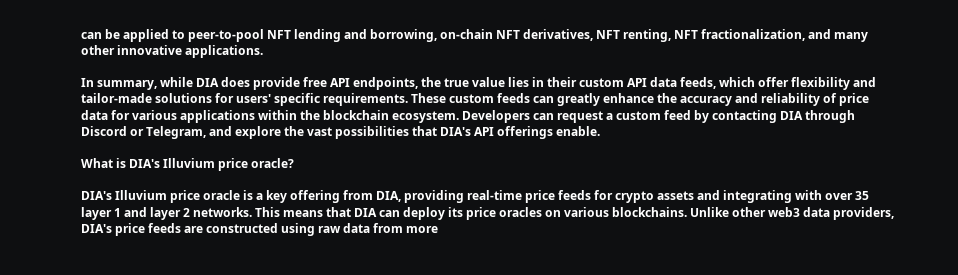can be applied to peer-to-pool NFT lending and borrowing, on-chain NFT derivatives, NFT renting, NFT fractionalization, and many other innovative applications.

In summary, while DIA does provide free API endpoints, the true value lies in their custom API data feeds, which offer flexibility and tailor-made solutions for users' specific requirements. These custom feeds can greatly enhance the accuracy and reliability of price data for various applications within the blockchain ecosystem. Developers can request a custom feed by contacting DIA through Discord or Telegram, and explore the vast possibilities that DIA's API offerings enable.

What is DIA's Illuvium price oracle?

DIA's Illuvium price oracle is a key offering from DIA, providing real-time price feeds for crypto assets and integrating with over 35 layer 1 and layer 2 networks. This means that DIA can deploy its price oracles on various blockchains. Unlike other web3 data providers, DIA's price feeds are constructed using raw data from more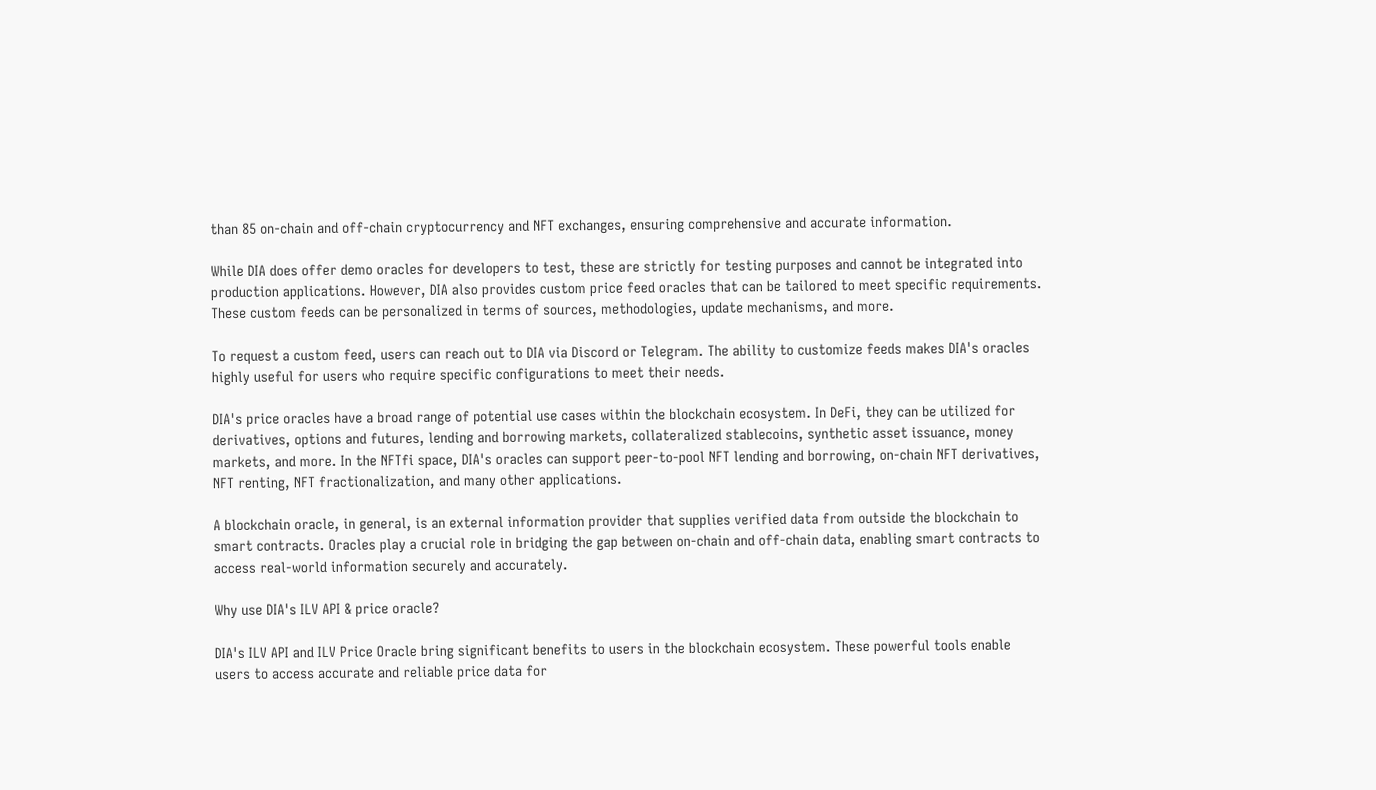than 85 on-chain and off-chain cryptocurrency and NFT exchanges, ensuring comprehensive and accurate information.

While DIA does offer demo oracles for developers to test, these are strictly for testing purposes and cannot be integrated into production applications. However, DIA also provides custom price feed oracles that can be tailored to meet specific requirements. These custom feeds can be personalized in terms of sources, methodologies, update mechanisms, and more.

To request a custom feed, users can reach out to DIA via Discord or Telegram. The ability to customize feeds makes DIA's oracles highly useful for users who require specific configurations to meet their needs.

DIA's price oracles have a broad range of potential use cases within the blockchain ecosystem. In DeFi, they can be utilized for derivatives, options and futures, lending and borrowing markets, collateralized stablecoins, synthetic asset issuance, money markets, and more. In the NFTfi space, DIA's oracles can support peer-to-pool NFT lending and borrowing, on-chain NFT derivatives, NFT renting, NFT fractionalization, and many other applications.

A blockchain oracle, in general, is an external information provider that supplies verified data from outside the blockchain to smart contracts. Oracles play a crucial role in bridging the gap between on-chain and off-chain data, enabling smart contracts to access real-world information securely and accurately.

Why use DIA's ILV API & price oracle?

DIA's ILV API and ILV Price Oracle bring significant benefits to users in the blockchain ecosystem. These powerful tools enable users to access accurate and reliable price data for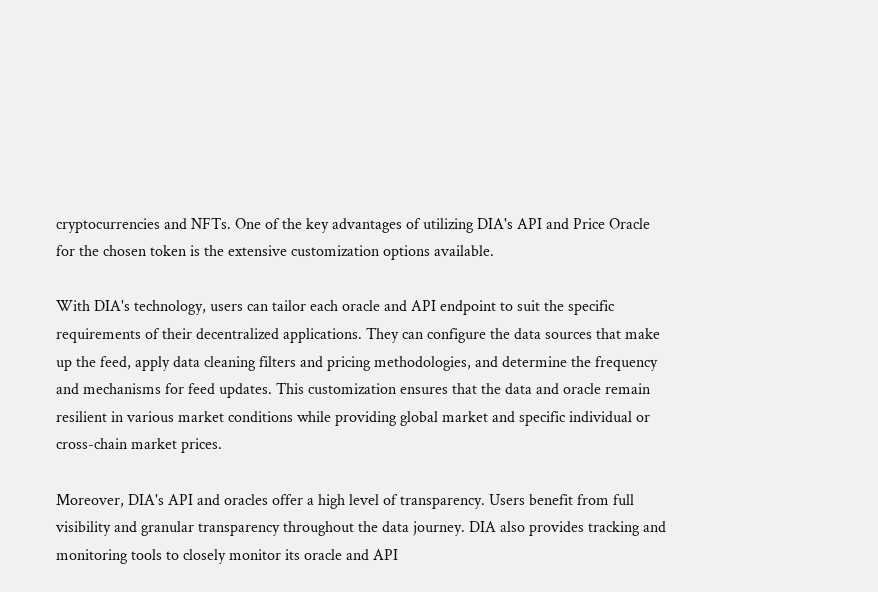cryptocurrencies and NFTs. One of the key advantages of utilizing DIA's API and Price Oracle for the chosen token is the extensive customization options available.

With DIA's technology, users can tailor each oracle and API endpoint to suit the specific requirements of their decentralized applications. They can configure the data sources that make up the feed, apply data cleaning filters and pricing methodologies, and determine the frequency and mechanisms for feed updates. This customization ensures that the data and oracle remain resilient in various market conditions while providing global market and specific individual or cross-chain market prices.

Moreover, DIA's API and oracles offer a high level of transparency. Users benefit from full visibility and granular transparency throughout the data journey. DIA also provides tracking and monitoring tools to closely monitor its oracle and API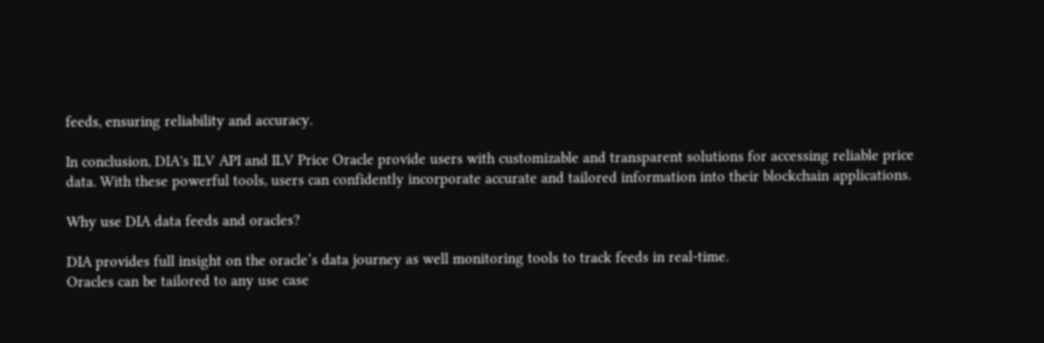feeds, ensuring reliability and accuracy.

In conclusion, DIA's ILV API and ILV Price Oracle provide users with customizable and transparent solutions for accessing reliable price data. With these powerful tools, users can confidently incorporate accurate and tailored information into their blockchain applications.

Why use DIA data feeds and oracles?

DIA provides full insight on the oracle’s data journey as well monitoring tools to track feeds in real-time.
Oracles can be tailored to any use case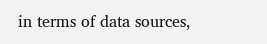in terms of data sources,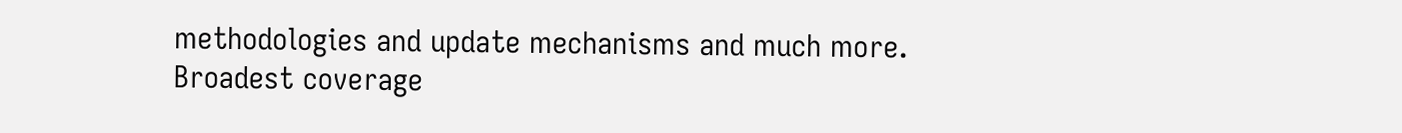methodologies and update mechanisms and much more.
Broadest coverage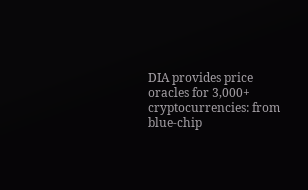DIA provides price oracles for 3,000+ cryptocurrencies: from blue-chip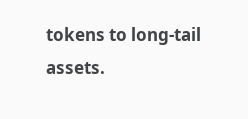tokens to long-tail assets.